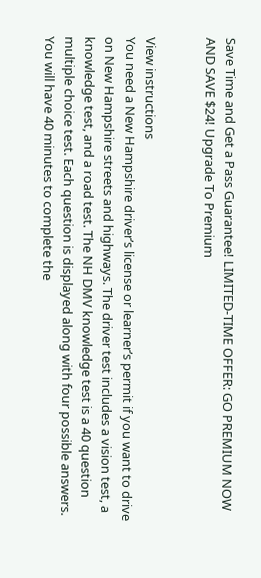Save Time and Get a Pass Guarantee! LIMITED-TIME OFFER: GO PREMIUM NOW AND SAVE $24! Upgrade To Premium


View instructions
You need a New Hampshire driver’s license or learner’s permit if you want to drive on New Hampshire streets and highways. The driver test includes a vision test, a knowledge test, and a road test. The NH DMV knowledge test is a 40 question multiple choice test. Each question is displayed along with four possible answers. You will have 40 minutes to complete the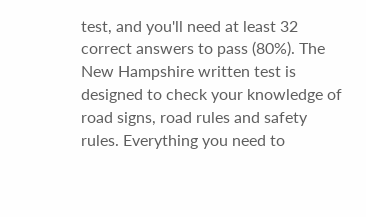test, and you'll need at least 32 correct answers to pass (80%). The New Hampshire written test is designed to check your knowledge of road signs, road rules and safety rules. Everything you need to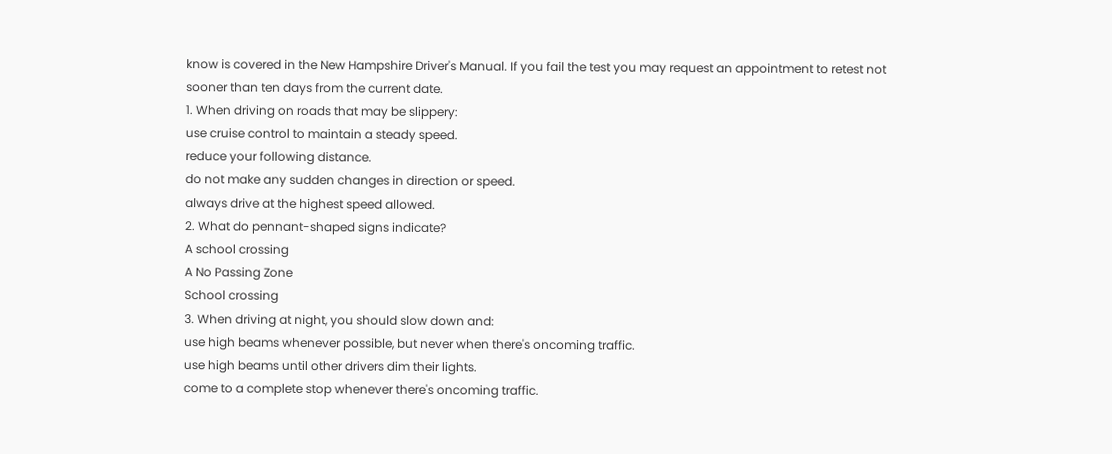know is covered in the New Hampshire Driver's Manual. If you fail the test you may request an appointment to retest not sooner than ten days from the current date.
1. When driving on roads that may be slippery:
use cruise control to maintain a steady speed.
reduce your following distance.
do not make any sudden changes in direction or speed.
always drive at the highest speed allowed.
2. What do pennant-shaped signs indicate?
A school crossing
A No Passing Zone
School crossing
3. When driving at night, you should slow down and:
use high beams whenever possible, but never when there's oncoming traffic.
use high beams until other drivers dim their lights.
come to a complete stop whenever there's oncoming traffic.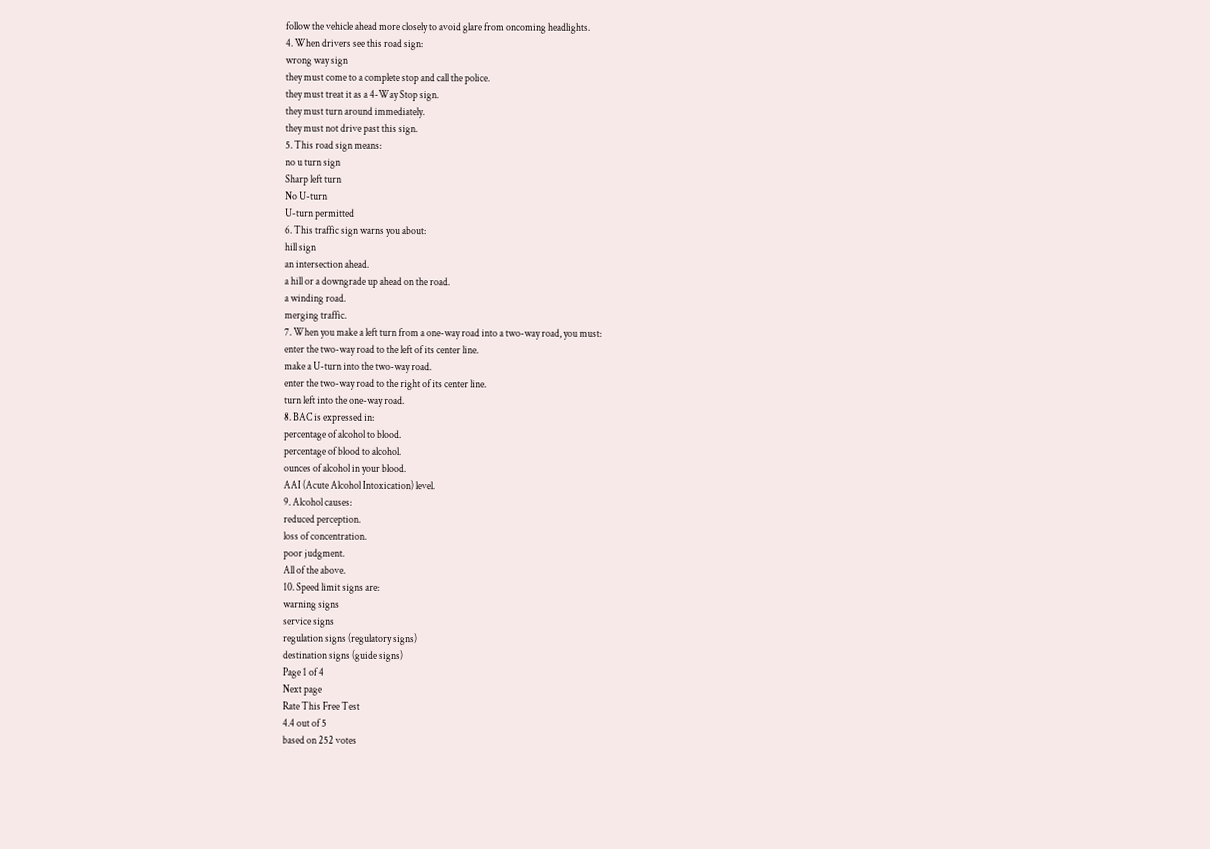follow the vehicle ahead more closely to avoid glare from oncoming headlights.
4. When drivers see this road sign:
wrong way sign
they must come to a complete stop and call the police.
they must treat it as a 4-Way Stop sign.
they must turn around immediately.
they must not drive past this sign.
5. This road sign means:
no u turn sign
Sharp left turn
No U-turn
U-turn permitted
6. This traffic sign warns you about:
hill sign
an intersection ahead.
a hill or a downgrade up ahead on the road.
a winding road.
merging traffic.
7. When you make a left turn from a one-way road into a two-way road, you must:
enter the two-way road to the left of its center line.
make a U-turn into the two-way road.
enter the two-way road to the right of its center line.
turn left into the one-way road.
8. BAC is expressed in:
percentage of alcohol to blood.
percentage of blood to alcohol.
ounces of alcohol in your blood.
AAI (Acute Alcohol Intoxication) level.
9. Alcohol causes:
reduced perception.
loss of concentration.
poor judgment.
All of the above.
10. Speed limit signs are:
warning signs
service signs
regulation signs (regulatory signs)
destination signs (guide signs)
Page 1 of 4
Next page
Rate This Free Test
4.4 out of 5
based on 252 votes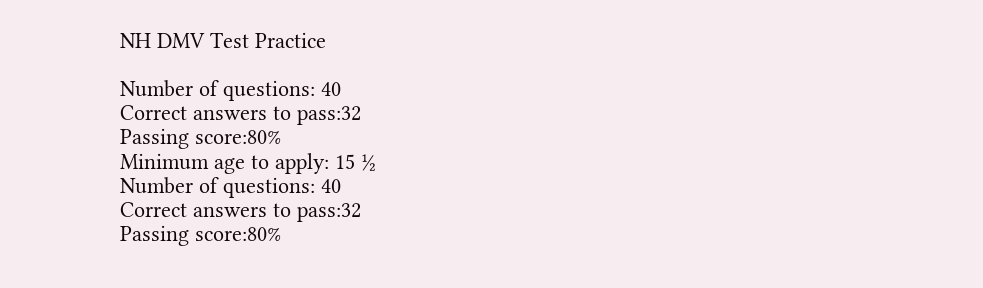NH DMV Test Practice

Number of questions: 40
Correct answers to pass:32
Passing score:80%
Minimum age to apply: 15 ½
Number of questions: 40
Correct answers to pass:32
Passing score:80%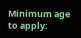Minimum age to apply: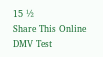15 ½
Share This Online DMV Test